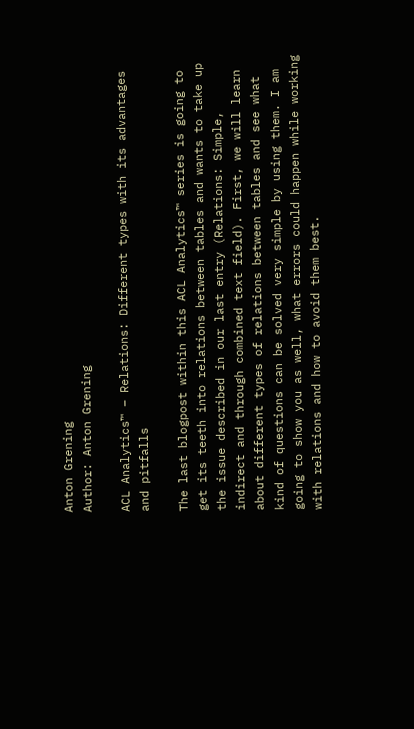Anton Grening
Author: Anton Grening

ACL Analytics™ – Relations: Different types with its advantages and pitfalls

The last blogpost within this ACL Analytics™ series is going to get its teeth into relations between tables and wants to take up the issue described in our last entry (Relations: Simple, indirect and through combined text field). First, we will learn about different types of relations between tables and see what kind of questions can be solved very simple by using them. I am going to show you as well, what errors could happen while working with relations and how to avoid them best.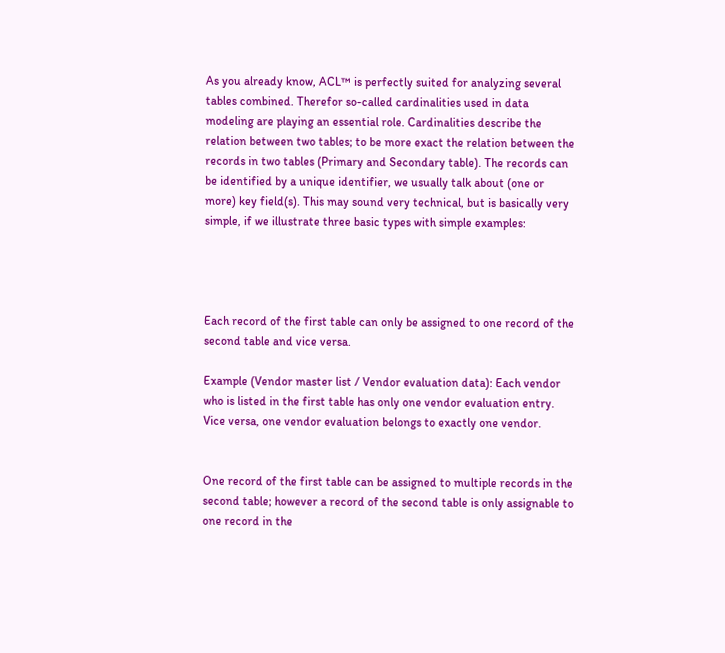As you already know, ACL™ is perfectly suited for analyzing several tables combined. Therefor so-called cardinalities used in data modeling are playing an essential role. Cardinalities describe the relation between two tables; to be more exact the relation between the records in two tables (Primary and Secondary table). The records can be identified by a unique identifier, we usually talk about (one or more) key field(s). This may sound very technical, but is basically very simple, if we illustrate three basic types with simple examples:




Each record of the first table can only be assigned to one record of the second table and vice versa.

Example (Vendor master list / Vendor evaluation data): Each vendor who is listed in the first table has only one vendor evaluation entry. Vice versa, one vendor evaluation belongs to exactly one vendor.


One record of the first table can be assigned to multiple records in the second table; however a record of the second table is only assignable to one record in the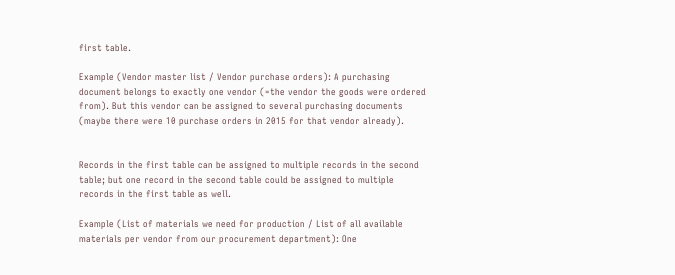first table.

Example (Vendor master list / Vendor purchase orders): A purchasing document belongs to exactly one vendor (=the vendor the goods were ordered from). But this vendor can be assigned to several purchasing documents (maybe there were 10 purchase orders in 2015 for that vendor already).


Records in the first table can be assigned to multiple records in the second table; but one record in the second table could be assigned to multiple records in the first table as well.

Example (List of materials we need for production / List of all available materials per vendor from our procurement department): One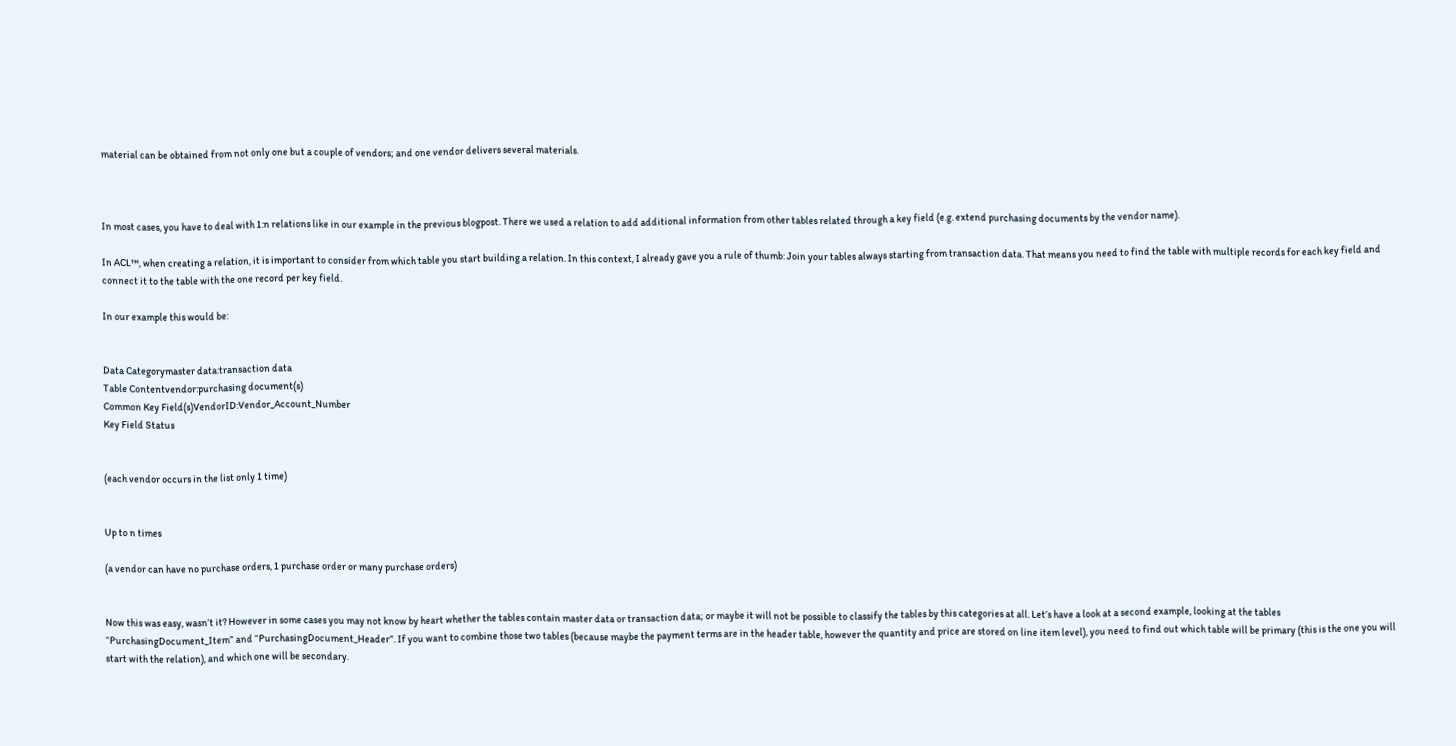material can be obtained from not only one but a couple of vendors; and one vendor delivers several materials.



In most cases, you have to deal with 1:n relations like in our example in the previous blogpost. There we used a relation to add additional information from other tables related through a key field (e.g. extend purchasing documents by the vendor name).

In ACL™, when creating a relation, it is important to consider from which table you start building a relation. In this context, I already gave you a rule of thumb: Join your tables always starting from transaction data. That means you need to find the table with multiple records for each key field and connect it to the table with the one record per key field.

In our example this would be:


Data Categorymaster data:transaction data
Table Contentvendor:purchasing document(s)
Common Key Field(s)VendorID:Vendor_Account_Number
Key Field Status


(each vendor occurs in the list only 1 time)


Up to n times

(a vendor can have no purchase orders, 1 purchase order or many purchase orders)


Now this was easy, wasn’t it? However in some cases you may not know by heart whether the tables contain master data or transaction data; or maybe it will not be possible to classify the tables by this categories at all. Let’s have a look at a second example, looking at the tables “PurchasingDocument_Item” and “PurchasingDocument_Header”. If you want to combine those two tables (because maybe the payment terms are in the header table, however the quantity and price are stored on line item level), you need to find out which table will be primary (this is the one you will start with the relation), and which one will be secondary.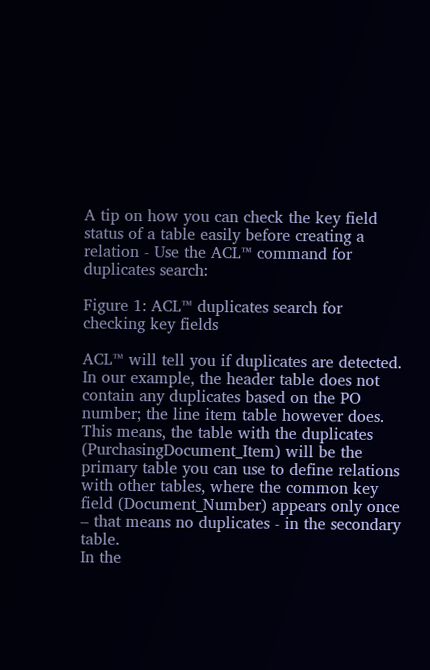A tip on how you can check the key field status of a table easily before creating a relation - Use the ACL™ command for duplicates search:

Figure 1: ACL™ duplicates search for checking key fields

ACL™ will tell you if duplicates are detected. In our example, the header table does not contain any duplicates based on the PO number; the line item table however does. This means, the table with the duplicates (PurchasingDocument_Item) will be the primary table you can use to define relations with other tables, where the common key field (Document_Number) appears only once – that means no duplicates - in the secondary table.
In the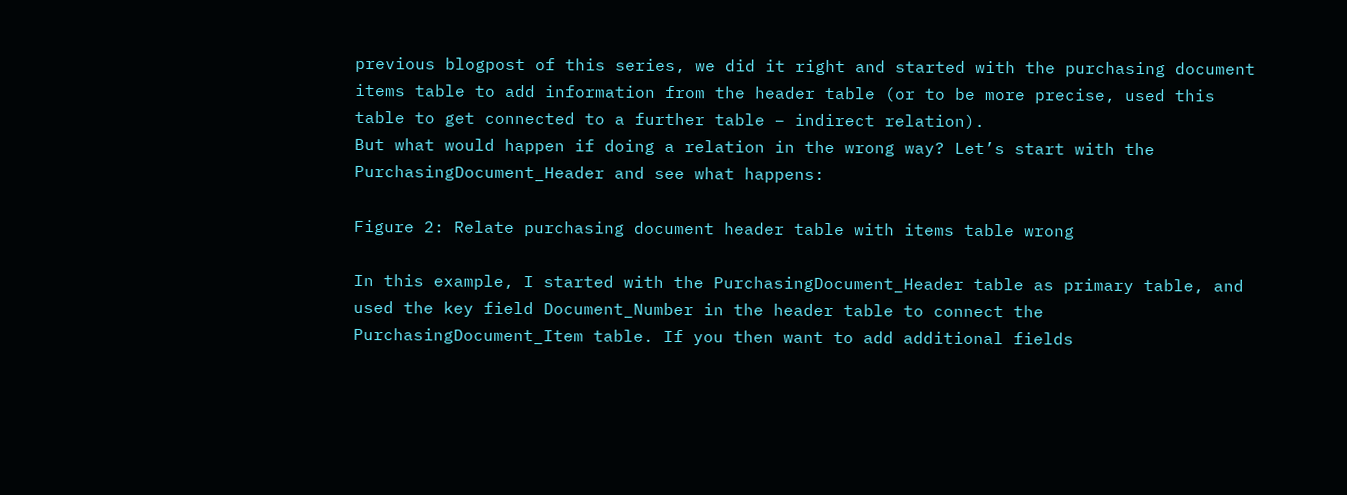previous blogpost of this series, we did it right and started with the purchasing document items table to add information from the header table (or to be more precise, used this table to get connected to a further table – indirect relation).
But what would happen if doing a relation in the wrong way? Let’s start with the PurchasingDocument_Header and see what happens:

Figure 2: Relate purchasing document header table with items table wrong

In this example, I started with the PurchasingDocument_Header table as primary table, and used the key field Document_Number in the header table to connect the PurchasingDocument_Item table. If you then want to add additional fields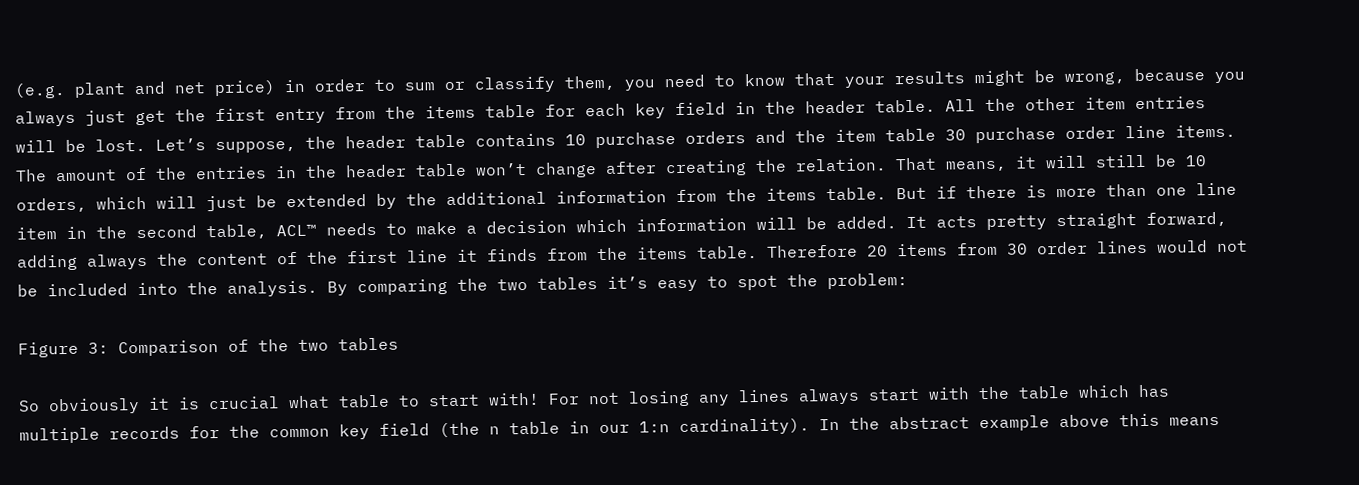(e.g. plant and net price) in order to sum or classify them, you need to know that your results might be wrong, because you always just get the first entry from the items table for each key field in the header table. All the other item entries will be lost. Let’s suppose, the header table contains 10 purchase orders and the item table 30 purchase order line items. The amount of the entries in the header table won’t change after creating the relation. That means, it will still be 10 orders, which will just be extended by the additional information from the items table. But if there is more than one line item in the second table, ACL™ needs to make a decision which information will be added. It acts pretty straight forward, adding always the content of the first line it finds from the items table. Therefore 20 items from 30 order lines would not be included into the analysis. By comparing the two tables it’s easy to spot the problem:

Figure 3: Comparison of the two tables

So obviously it is crucial what table to start with! For not losing any lines always start with the table which has multiple records for the common key field (the n table in our 1:n cardinality). In the abstract example above this means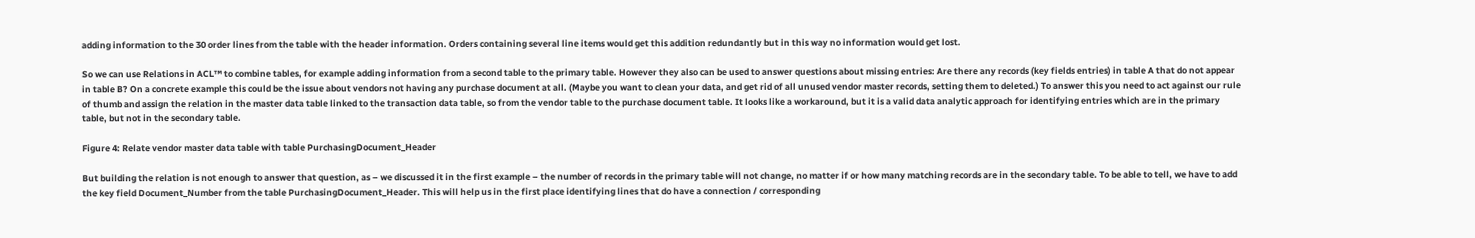adding information to the 30 order lines from the table with the header information. Orders containing several line items would get this addition redundantly but in this way no information would get lost.

So we can use Relations in ACL™ to combine tables, for example adding information from a second table to the primary table. However they also can be used to answer questions about missing entries: Are there any records (key fields entries) in table A that do not appear in table B? On a concrete example this could be the issue about vendors not having any purchase document at all. (Maybe you want to clean your data, and get rid of all unused vendor master records, setting them to deleted.) To answer this you need to act against our rule of thumb and assign the relation in the master data table linked to the transaction data table, so from the vendor table to the purchase document table. It looks like a workaround, but it is a valid data analytic approach for identifying entries which are in the primary table, but not in the secondary table.

Figure 4: Relate vendor master data table with table PurchasingDocument_Header

But building the relation is not enough to answer that question, as – we discussed it in the first example – the number of records in the primary table will not change, no matter if or how many matching records are in the secondary table. To be able to tell, we have to add the key field Document_Number from the table PurchasingDocument_Header. This will help us in the first place identifying lines that do have a connection / corresponding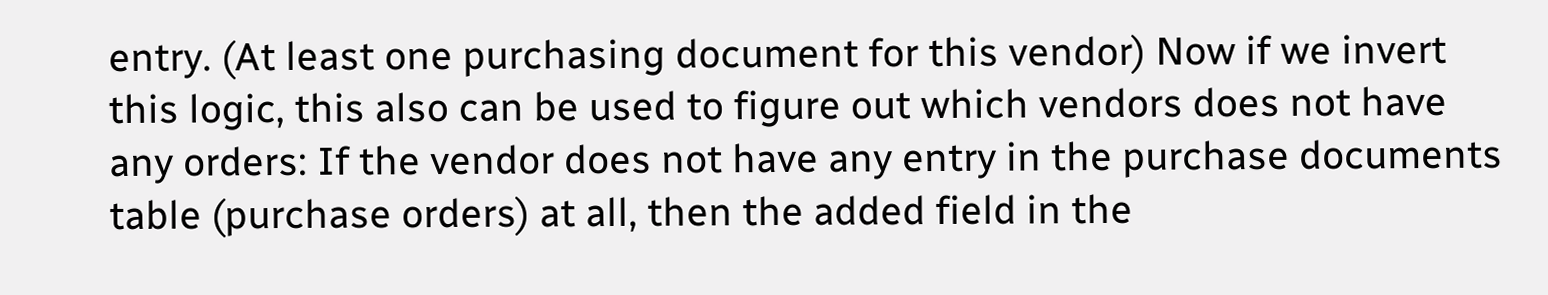entry. (At least one purchasing document for this vendor) Now if we invert this logic, this also can be used to figure out which vendors does not have any orders: If the vendor does not have any entry in the purchase documents table (purchase orders) at all, then the added field in the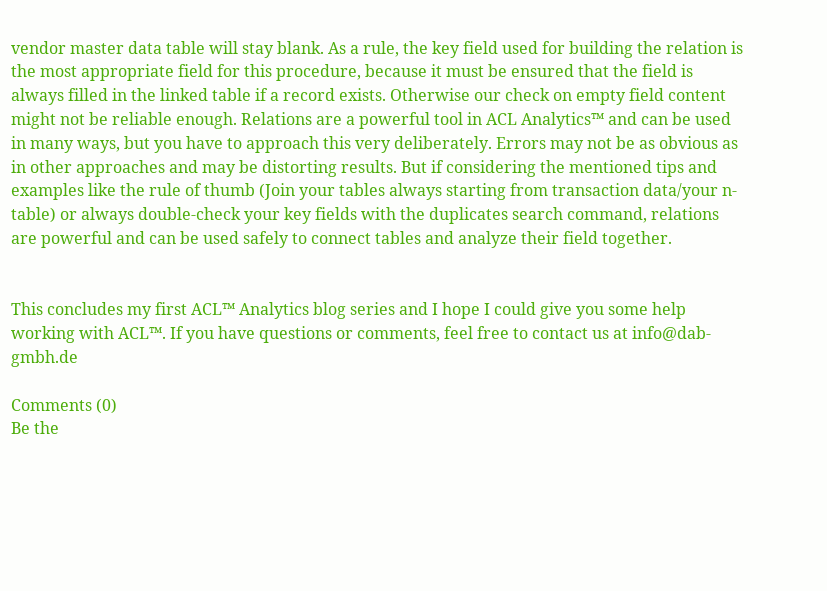vendor master data table will stay blank. As a rule, the key field used for building the relation is the most appropriate field for this procedure, because it must be ensured that the field is always filled in the linked table if a record exists. Otherwise our check on empty field content might not be reliable enough. Relations are a powerful tool in ACL Analytics™ and can be used in many ways, but you have to approach this very deliberately. Errors may not be as obvious as in other approaches and may be distorting results. But if considering the mentioned tips and examples like the rule of thumb (Join your tables always starting from transaction data/your n-table) or always double-check your key fields with the duplicates search command, relations are powerful and can be used safely to connect tables and analyze their field together.


This concludes my first ACL™ Analytics blog series and I hope I could give you some help working with ACL™. If you have questions or comments, feel free to contact us at info@dab-gmbh.de

Comments (0)
Be the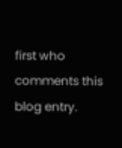first who comments this blog entry.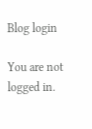Blog login

You are not logged in.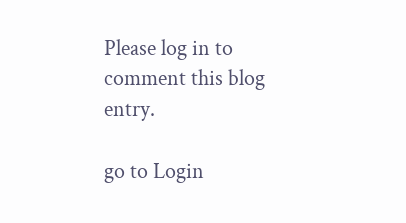Please log in to comment this blog entry.

go to Login